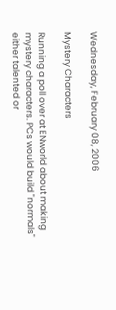Wednesday, February 08, 2006

Mystery Characters

Running a poll over at ENworld about making mystery characters. PCs would build "normals" either talented or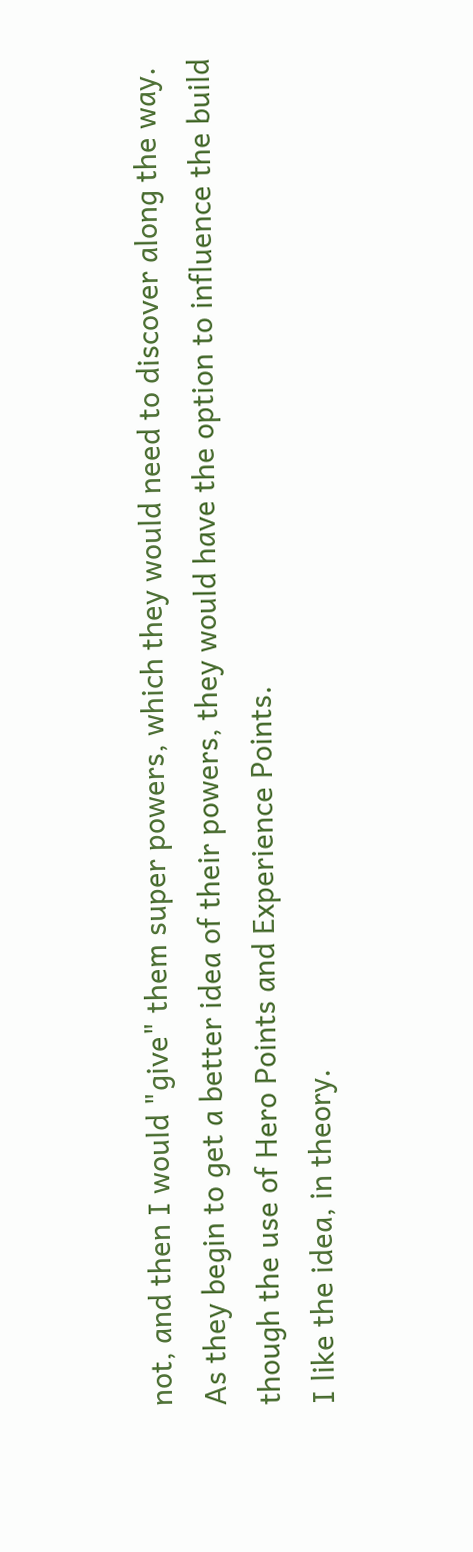not, and then I would "give" them super powers, which they would need to discover along the way. As they begin to get a better idea of their powers, they would have the option to influence the build though the use of Hero Points and Experience Points.
I like the idea, in theory.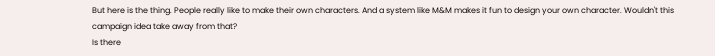But here is the thing. People really like to make their own characters. And a system like M&M makes it fun to design your own character. Wouldn't this campaign idea take away from that?
Is there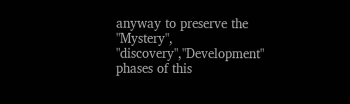anyway to preserve the "Mystery", "discovery","Development" phases of this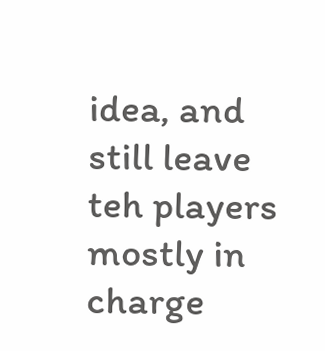idea, and still leave teh players mostly in charge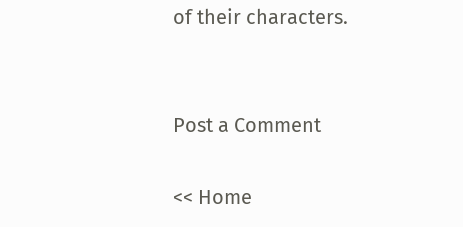of their characters.


Post a Comment

<< Home